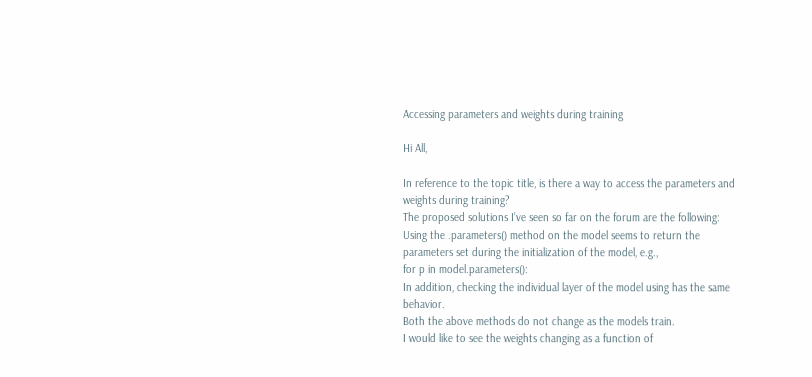Accessing parameters and weights during training

Hi All,

In reference to the topic title, is there a way to access the parameters and weights during training?
The proposed solutions I’ve seen so far on the forum are the following:
Using the .parameters() method on the model seems to return the parameters set during the initialization of the model, e.g.,
for p in model.parameters():
In addition, checking the individual layer of the model using has the same behavior.
Both the above methods do not change as the models train.
I would like to see the weights changing as a function of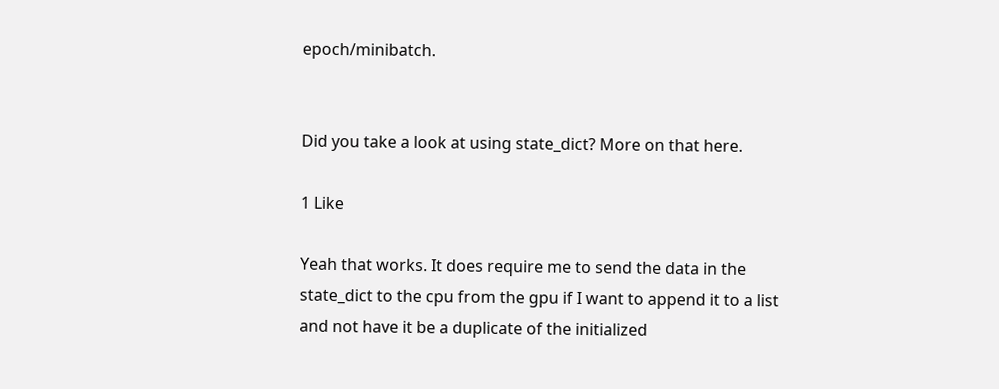epoch/minibatch.


Did you take a look at using state_dict? More on that here.

1 Like

Yeah that works. It does require me to send the data in the state_dict to the cpu from the gpu if I want to append it to a list and not have it be a duplicate of the initialized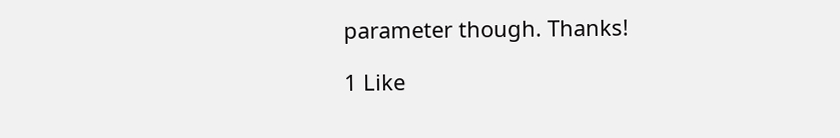parameter though. Thanks!

1 Like